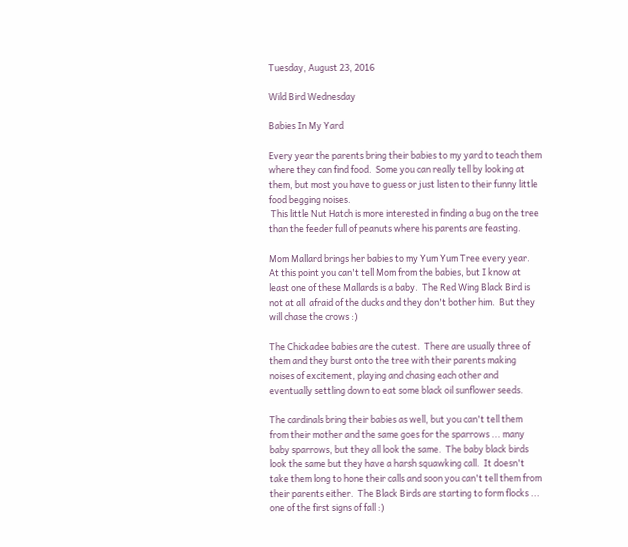Tuesday, August 23, 2016

Wild Bird Wednesday

Babies In My Yard

Every year the parents bring their babies to my yard to teach them where they can find food.  Some you can really tell by looking at them, but most you have to guess or just listen to their funny little food begging noises.
 This little Nut Hatch is more interested in finding a bug on the tree than the feeder full of peanuts where his parents are feasting.

Mom Mallard brings her babies to my Yum Yum Tree every year.  At this point you can't tell Mom from the babies, but I know at least one of these Mallards is a baby.  The Red Wing Black Bird is not at all  afraid of the ducks and they don't bother him.  But they will chase the crows :)

The Chickadee babies are the cutest.  There are usually three of them and they burst onto the tree with their parents making noises of excitement, playing and chasing each other and eventually settling down to eat some black oil sunflower seeds.

The cardinals bring their babies as well, but you can't tell them from their mother and the same goes for the sparrows ... many baby sparrows, but they all look the same.  The baby black birds look the same but they have a harsh squawking call.  It doesn't take them long to hone their calls and soon you can't tell them from their parents either.  The Black Birds are starting to form flocks ... one of the first signs of fall :)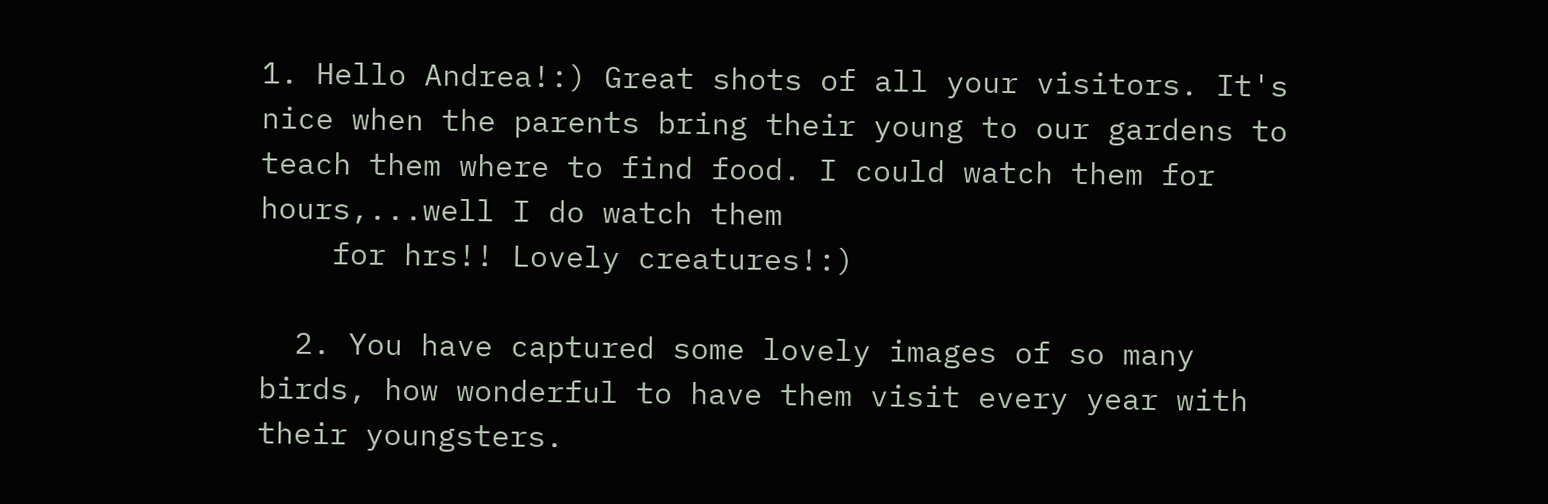1. Hello Andrea!:) Great shots of all your visitors. It's nice when the parents bring their young to our gardens to teach them where to find food. I could watch them for hours,...well I do watch them
    for hrs!! Lovely creatures!:)

  2. You have captured some lovely images of so many birds, how wonderful to have them visit every year with their youngsters.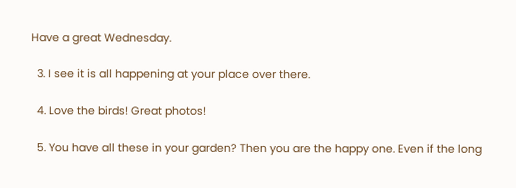Have a great Wednesday.

  3. I see it is all happening at your place over there.

  4. Love the birds! Great photos!

  5. You have all these in your garden? Then you are the happy one. Even if the long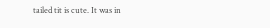tailed tit is cute. It was in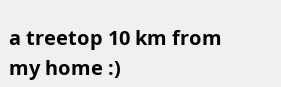a treetop 10 km from my home :)